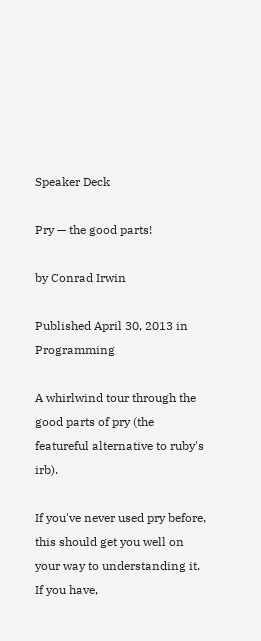Speaker Deck

Pry — the good parts!

by Conrad Irwin

Published April 30, 2013 in Programming

A whirlwind tour through the good parts of pry (the featureful alternative to ruby's irb).

If you've never used pry before, this should get you well on your way to understanding it. If you have,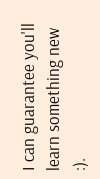I can guarantee you'll learn something new :).